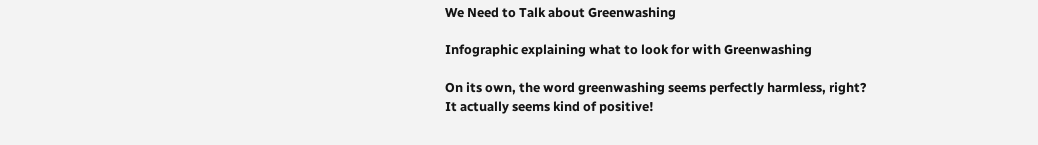We Need to Talk about Greenwashing

Infographic explaining what to look for with Greenwashing

On its own, the word greenwashing seems perfectly harmless, right? It actually seems kind of positive!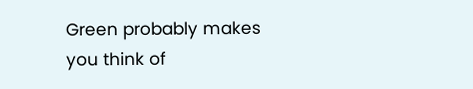Green probably makes you think of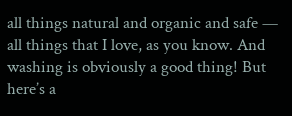all things natural and organic and safe — all things that I love, as you know. And washing is obviously a good thing! But here’s a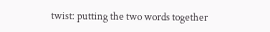twist: putting the two words together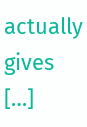actually gives […]